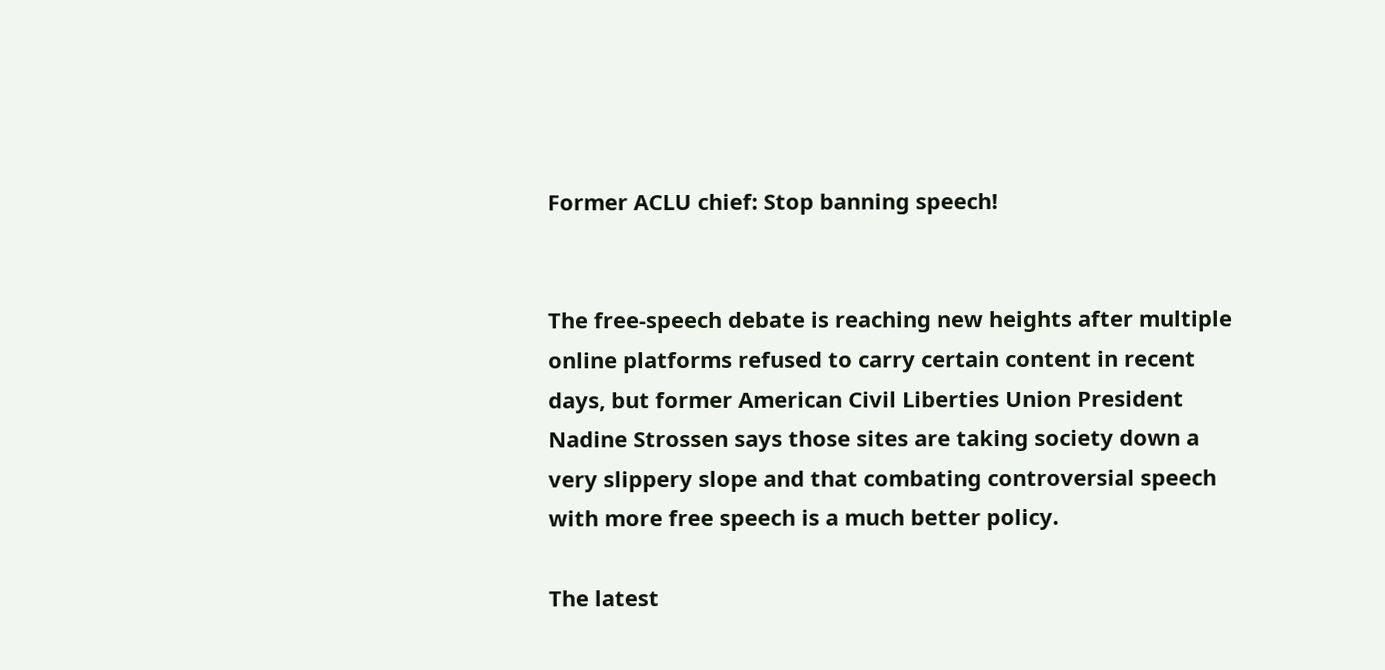Former ACLU chief: Stop banning speech!


The free-speech debate is reaching new heights after multiple online platforms refused to carry certain content in recent days, but former American Civil Liberties Union President Nadine Strossen says those sites are taking society down a very slippery slope and that combating controversial speech with more free speech is a much better policy.

The latest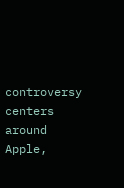controversy centers around Apple,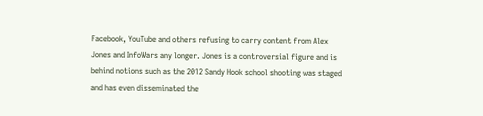Facebook, YouTube and others refusing to carry content from Alex Jones and InfoWars any longer. Jones is a controversial figure and is behind notions such as the 2012 Sandy Hook school shooting was staged and has even disseminated the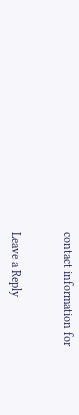contact information for


Leave a Reply